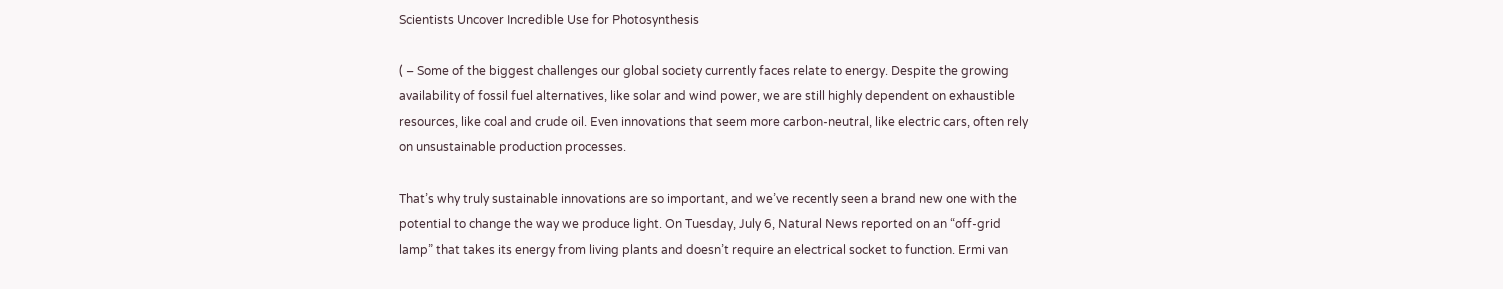Scientists Uncover Incredible Use for Photosynthesis

( – Some of the biggest challenges our global society currently faces relate to energy. Despite the growing availability of fossil fuel alternatives, like solar and wind power, we are still highly dependent on exhaustible resources, like coal and crude oil. Even innovations that seem more carbon-neutral, like electric cars, often rely on unsustainable production processes.

That’s why truly sustainable innovations are so important, and we’ve recently seen a brand new one with the potential to change the way we produce light. On Tuesday, July 6, Natural News reported on an “off-grid lamp” that takes its energy from living plants and doesn’t require an electrical socket to function. Ermi van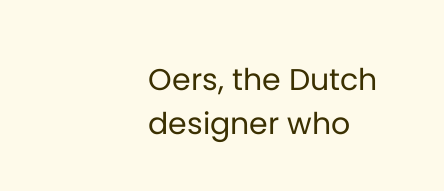Oers, the Dutch designer who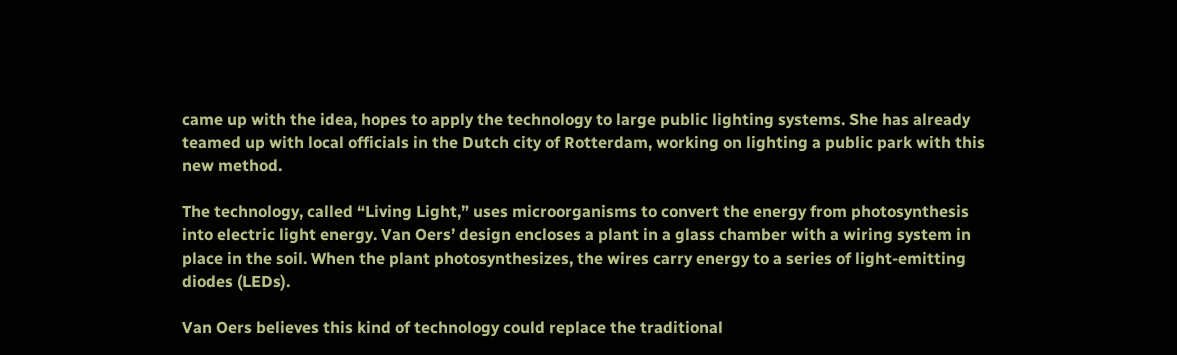came up with the idea, hopes to apply the technology to large public lighting systems. She has already teamed up with local officials in the Dutch city of Rotterdam, working on lighting a public park with this new method.

The technology, called “Living Light,” uses microorganisms to convert the energy from photosynthesis into electric light energy. Van Oers’ design encloses a plant in a glass chamber with a wiring system in place in the soil. When the plant photosynthesizes, the wires carry energy to a series of light-emitting diodes (LEDs).

Van Oers believes this kind of technology could replace the traditional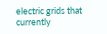electric grids that currently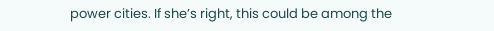power cities. If she’s right, this could be among the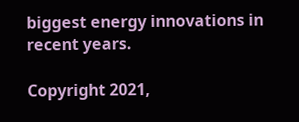biggest energy innovations in recent years.

Copyright 2021,